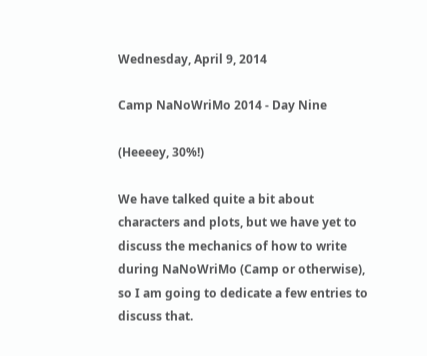Wednesday, April 9, 2014

Camp NaNoWriMo 2014 - Day Nine

(Heeeey, 30%!)

We have talked quite a bit about characters and plots, but we have yet to discuss the mechanics of how to write during NaNoWriMo (Camp or otherwise), so I am going to dedicate a few entries to discuss that.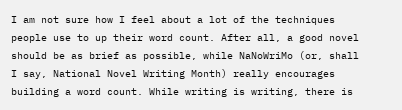I am not sure how I feel about a lot of the techniques people use to up their word count. After all, a good novel should be as brief as possible, while NaNoWriMo (or, shall I say, National Novel Writing Month) really encourages building a word count. While writing is writing, there is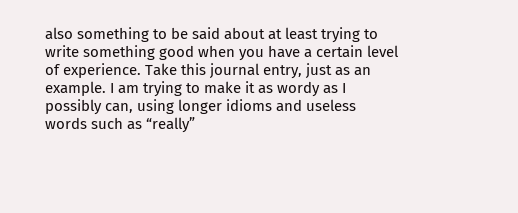also something to be said about at least trying to write something good when you have a certain level of experience. Take this journal entry, just as an example. I am trying to make it as wordy as I possibly can, using longer idioms and useless words such as “really”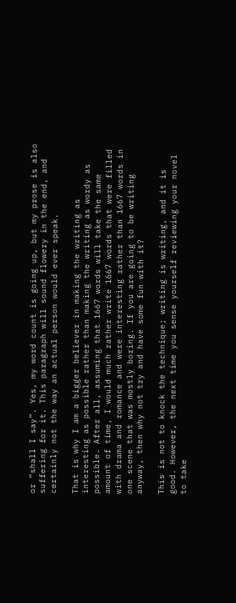or “shall I say”. Yes, my word count is going up, but my prose is also suffering for it. This paragraph will sound flowery in the end, and certainly not the way an actual person would ever speak.

That is why I am a bigger believer in making the writing as interesting as possible rather than making the writing as wordy as possible. After all, assuming that 1667 words will take the same amount of time, I would much rather write 1667 words that were filled with drama and romance and were interesting rather than 1667 words in one scene that was mostly boring. If you are going to be writing anyway, then why not try and have some fun with it?

This is not to knock the technique; writing is writing, and it is good. However, the next time you sense yourself reviewing your novel to take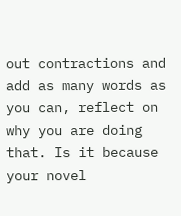out contractions and add as many words as you can, reflect on why you are doing that. Is it because your novel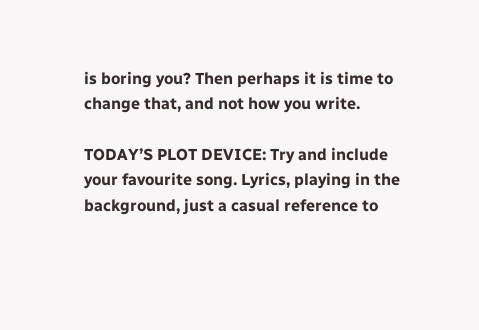is boring you? Then perhaps it is time to change that, and not how you write.

TODAY’S PLOT DEVICE: Try and include your favourite song. Lyrics, playing in the background, just a casual reference to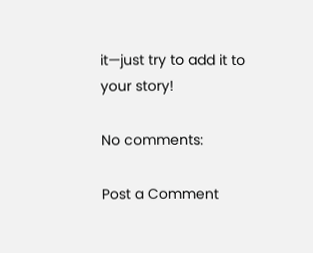it—just try to add it to your story!

No comments:

Post a Comment